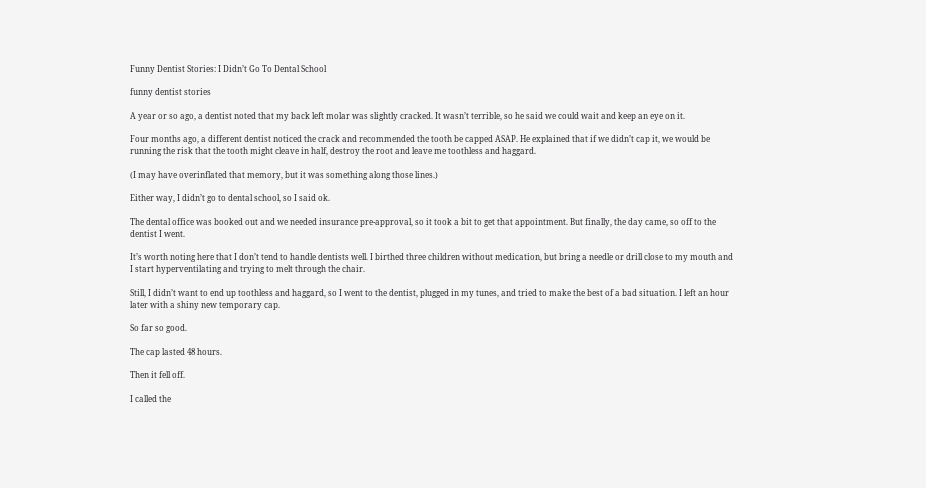Funny Dentist Stories: I Didn’t Go To Dental School

funny dentist stories

A year or so ago, a dentist noted that my back left molar was slightly cracked. It wasn’t terrible, so he said we could wait and keep an eye on it.

Four months ago, a different dentist noticed the crack and recommended the tooth be capped ASAP. He explained that if we didn’t cap it, we would be running the risk that the tooth might cleave in half, destroy the root and leave me toothless and haggard.

(I may have overinflated that memory, but it was something along those lines.)

Either way, I didn’t go to dental school, so I said ok.

The dental office was booked out and we needed insurance pre-approval, so it took a bit to get that appointment. But finally, the day came, so off to the dentist I went.

It’s worth noting here that I don’t tend to handle dentists well. I birthed three children without medication, but bring a needle or drill close to my mouth and I start hyperventilating and trying to melt through the chair.

Still, I didn’t want to end up toothless and haggard, so I went to the dentist, plugged in my tunes, and tried to make the best of a bad situation. I left an hour later with a shiny new temporary cap.

So far so good.

The cap lasted 48 hours.

Then it fell off.

I called the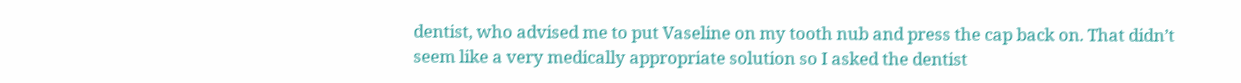dentist, who advised me to put Vaseline on my tooth nub and press the cap back on. That didn’t seem like a very medically appropriate solution so I asked the dentist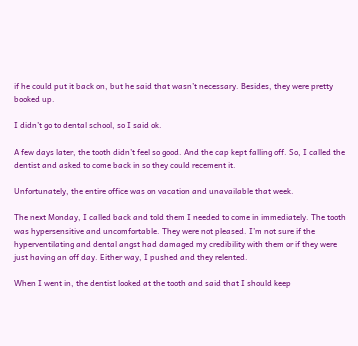if he could put it back on, but he said that wasn’t necessary. Besides, they were pretty booked up.

I didn’t go to dental school, so I said ok.

A few days later, the tooth didn’t feel so good. And the cap kept falling off. So, I called the dentist and asked to come back in so they could recement it.

Unfortunately, the entire office was on vacation and unavailable that week.

The next Monday, I called back and told them I needed to come in immediately. The tooth was hypersensitive and uncomfortable. They were not pleased. I’m not sure if the hyperventilating and dental angst had damaged my credibility with them or if they were just having an off day. Either way, I pushed and they relented.

When I went in, the dentist looked at the tooth and said that I should keep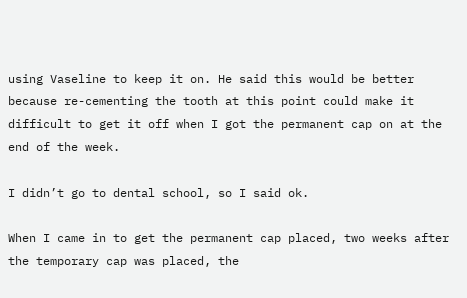using Vaseline to keep it on. He said this would be better because re-cementing the tooth at this point could make it difficult to get it off when I got the permanent cap on at the end of the week.

I didn’t go to dental school, so I said ok.

When I came in to get the permanent cap placed, two weeks after the temporary cap was placed, the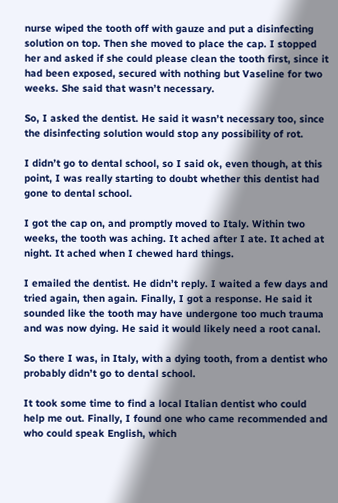nurse wiped the tooth off with gauze and put a disinfecting solution on top. Then she moved to place the cap. I stopped her and asked if she could please clean the tooth first, since it had been exposed, secured with nothing but Vaseline for two weeks. She said that wasn’t necessary.

So, I asked the dentist. He said it wasn’t necessary too, since the disinfecting solution would stop any possibility of rot.

I didn’t go to dental school, so I said ok, even though, at this point, I was really starting to doubt whether this dentist had gone to dental school.

I got the cap on, and promptly moved to Italy. Within two weeks, the tooth was aching. It ached after I ate. It ached at night. It ached when I chewed hard things.

I emailed the dentist. He didn’t reply. I waited a few days and tried again, then again. Finally, I got a response. He said it sounded like the tooth may have undergone too much trauma and was now dying. He said it would likely need a root canal.

So there I was, in Italy, with a dying tooth, from a dentist who probably didn’t go to dental school.

It took some time to find a local Italian dentist who could help me out. Finally, I found one who came recommended and who could speak English, which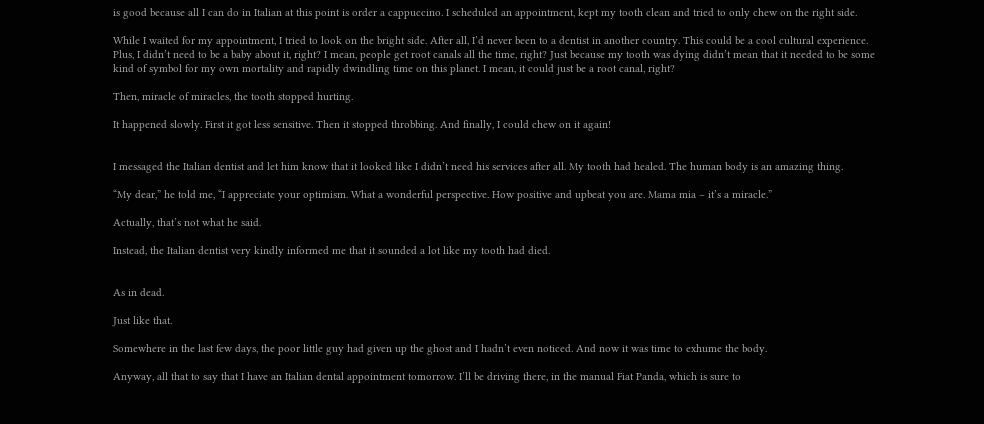is good because all I can do in Italian at this point is order a cappuccino. I scheduled an appointment, kept my tooth clean and tried to only chew on the right side.

While I waited for my appointment, I tried to look on the bright side. After all, I’d never been to a dentist in another country. This could be a cool cultural experience. Plus, I didn’t need to be a baby about it, right? I mean, people get root canals all the time, right? Just because my tooth was dying didn’t mean that it needed to be some kind of symbol for my own mortality and rapidly dwindling time on this planet. I mean, it could just be a root canal, right?

Then, miracle of miracles, the tooth stopped hurting.

It happened slowly. First it got less sensitive. Then it stopped throbbing. And finally, I could chew on it again!


I messaged the Italian dentist and let him know that it looked like I didn’t need his services after all. My tooth had healed. The human body is an amazing thing.

“My dear,” he told me, “I appreciate your optimism. What a wonderful perspective. How positive and upbeat you are. Mama mia – it’s a miracle.”

Actually, that’s not what he said.

Instead, the Italian dentist very kindly informed me that it sounded a lot like my tooth had died.


As in dead.

Just like that.

Somewhere in the last few days, the poor little guy had given up the ghost and I hadn’t even noticed. And now it was time to exhume the body.

Anyway, all that to say that I have an Italian dental appointment tomorrow. I’ll be driving there, in the manual Fiat Panda, which is sure to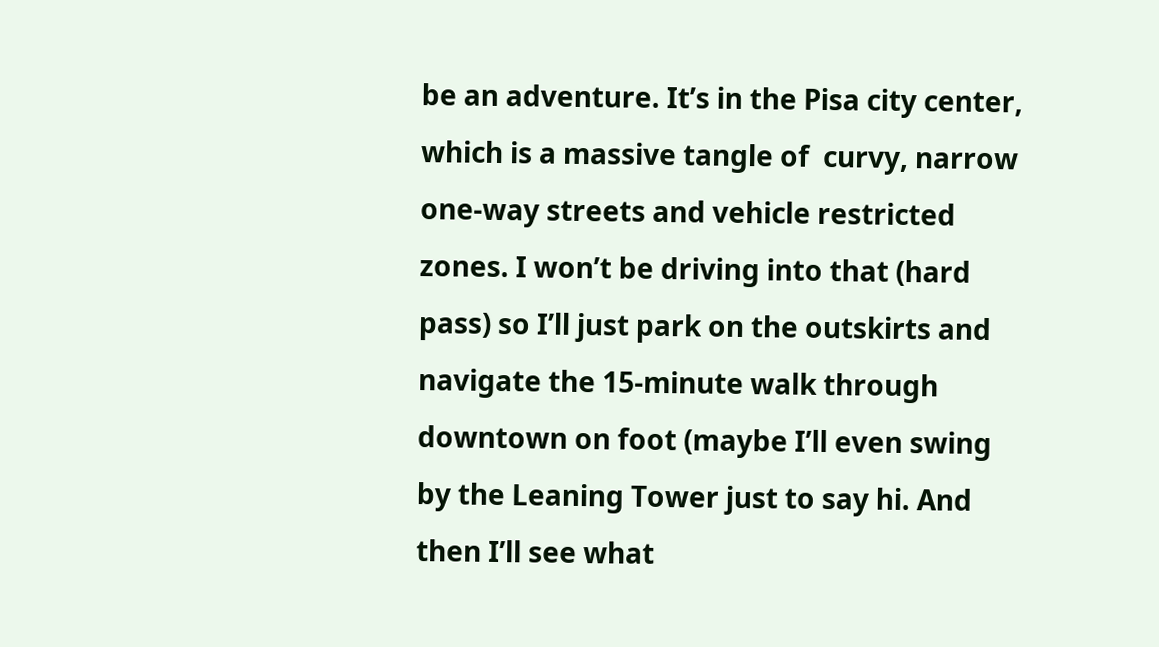be an adventure. It’s in the Pisa city center, which is a massive tangle of  curvy, narrow one-way streets and vehicle restricted zones. I won’t be driving into that (hard pass) so I’ll just park on the outskirts and navigate the 15-minute walk through downtown on foot (maybe I’ll even swing by the Leaning Tower just to say hi. And then I’ll see what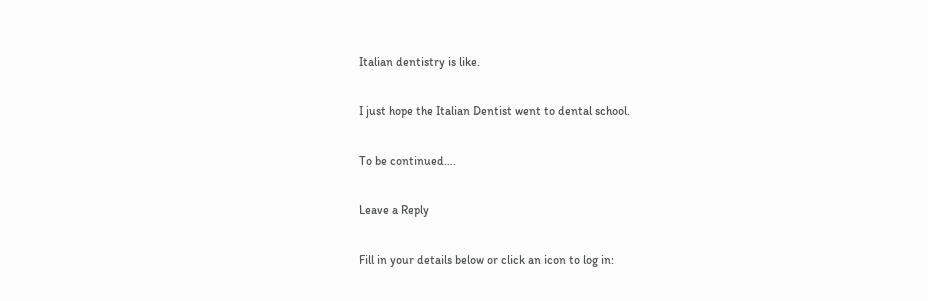Italian dentistry is like.

I just hope the Italian Dentist went to dental school.

To be continued….

Leave a Reply

Fill in your details below or click an icon to log in: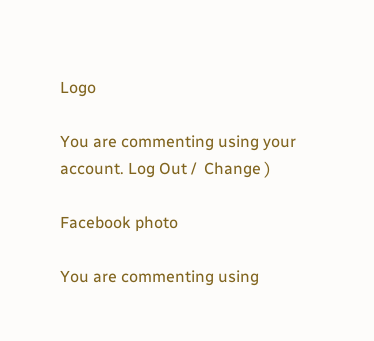Logo

You are commenting using your account. Log Out /  Change )

Facebook photo

You are commenting using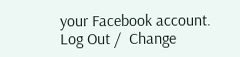your Facebook account. Log Out /  Change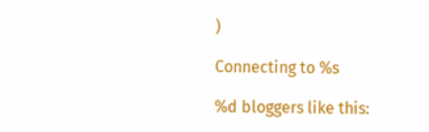)

Connecting to %s

%d bloggers like this: